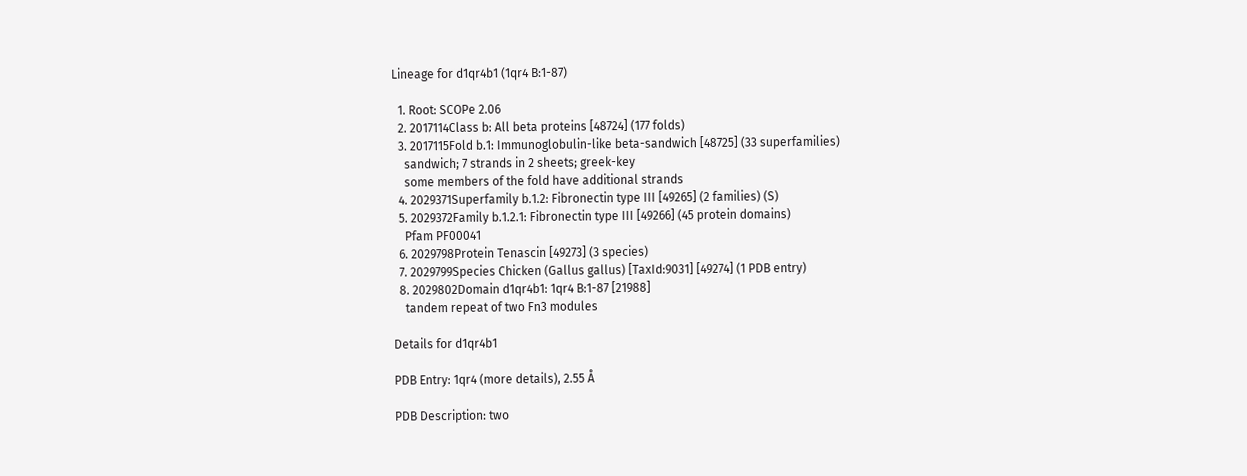Lineage for d1qr4b1 (1qr4 B:1-87)

  1. Root: SCOPe 2.06
  2. 2017114Class b: All beta proteins [48724] (177 folds)
  3. 2017115Fold b.1: Immunoglobulin-like beta-sandwich [48725] (33 superfamilies)
    sandwich; 7 strands in 2 sheets; greek-key
    some members of the fold have additional strands
  4. 2029371Superfamily b.1.2: Fibronectin type III [49265] (2 families) (S)
  5. 2029372Family b.1.2.1: Fibronectin type III [49266] (45 protein domains)
    Pfam PF00041
  6. 2029798Protein Tenascin [49273] (3 species)
  7. 2029799Species Chicken (Gallus gallus) [TaxId:9031] [49274] (1 PDB entry)
  8. 2029802Domain d1qr4b1: 1qr4 B:1-87 [21988]
    tandem repeat of two Fn3 modules

Details for d1qr4b1

PDB Entry: 1qr4 (more details), 2.55 Å

PDB Description: two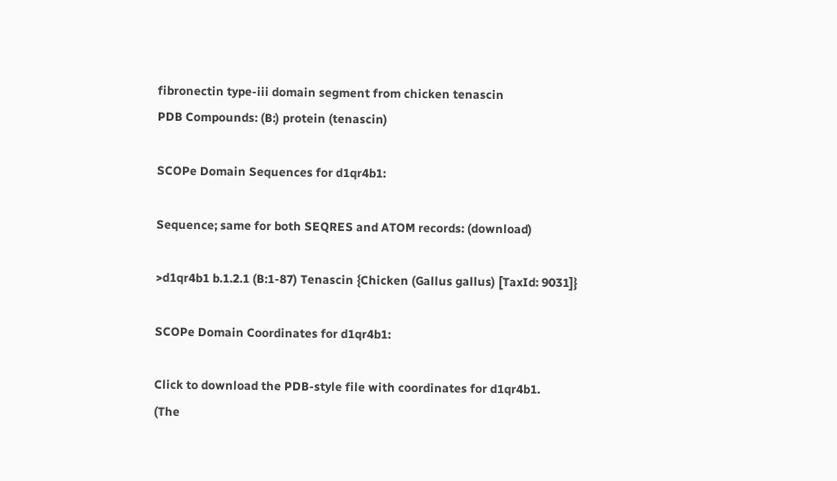fibronectin type-iii domain segment from chicken tenascin
PDB Compounds: (B:) protein (tenascin)

SCOPe Domain Sequences for d1qr4b1:

Sequence; same for both SEQRES and ATOM records: (download)

>d1qr4b1 b.1.2.1 (B:1-87) Tenascin {Chicken (Gallus gallus) [TaxId: 9031]}

SCOPe Domain Coordinates for d1qr4b1:

Click to download the PDB-style file with coordinates for d1qr4b1.
(The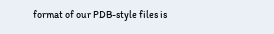format of our PDB-style files is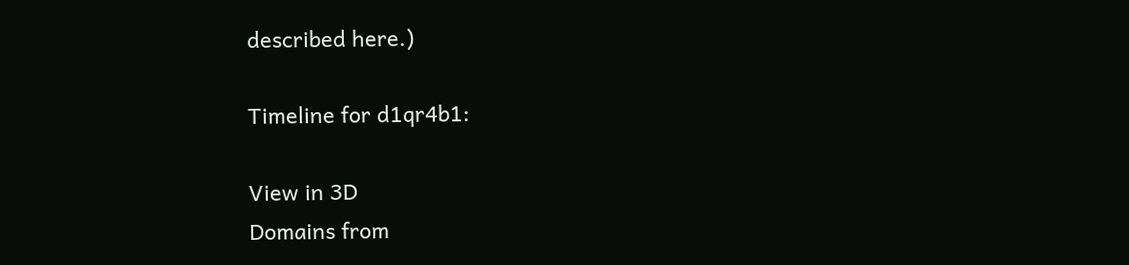described here.)

Timeline for d1qr4b1:

View in 3D
Domains from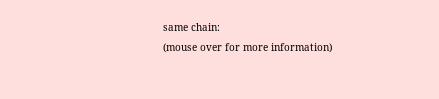same chain:
(mouse over for more information)